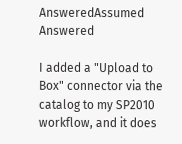AnsweredAssumed Answered

I added a "Upload to Box" connector via the catalog to my SP2010 workflow, and it does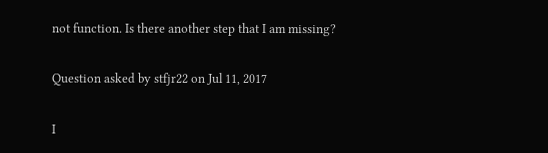not function. Is there another step that I am missing?

Question asked by stfjr22 on Jul 11, 2017

I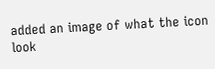added an image of what the icon look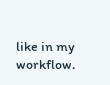like in my workflow.